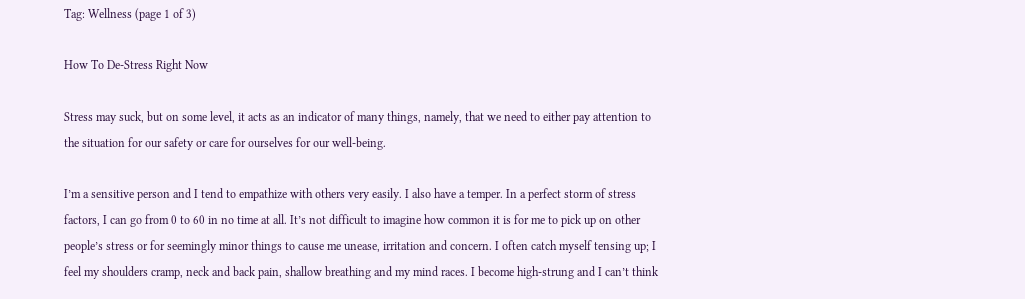Tag: Wellness (page 1 of 3)

How To De-Stress Right Now

Stress may suck, but on some level, it acts as an indicator of many things, namely, that we need to either pay attention to the situation for our safety or care for ourselves for our well-being.

I’m a sensitive person and I tend to empathize with others very easily. I also have a temper. In a perfect storm of stress factors, I can go from 0 to 60 in no time at all. It’s not difficult to imagine how common it is for me to pick up on other people’s stress or for seemingly minor things to cause me unease, irritation and concern. I often catch myself tensing up; I feel my shoulders cramp, neck and back pain, shallow breathing and my mind races. I become high-strung and I can’t think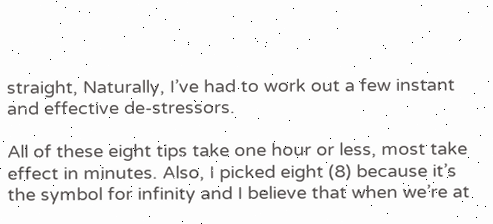straight, Naturally, I’ve had to work out a few instant and effective de-stressors.

All of these eight tips take one hour or less, most take effect in minutes. Also, I picked eight (8) because it’s the symbol for infinity and I believe that when we’re at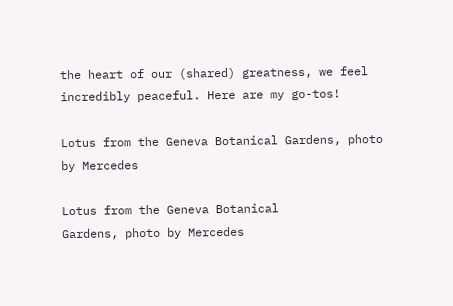the heart of our (shared) greatness, we feel incredibly peaceful. Here are my go-tos!

Lotus from the Geneva Botanical Gardens, photo by Mercedes

Lotus from the Geneva Botanical
Gardens, photo by Mercedes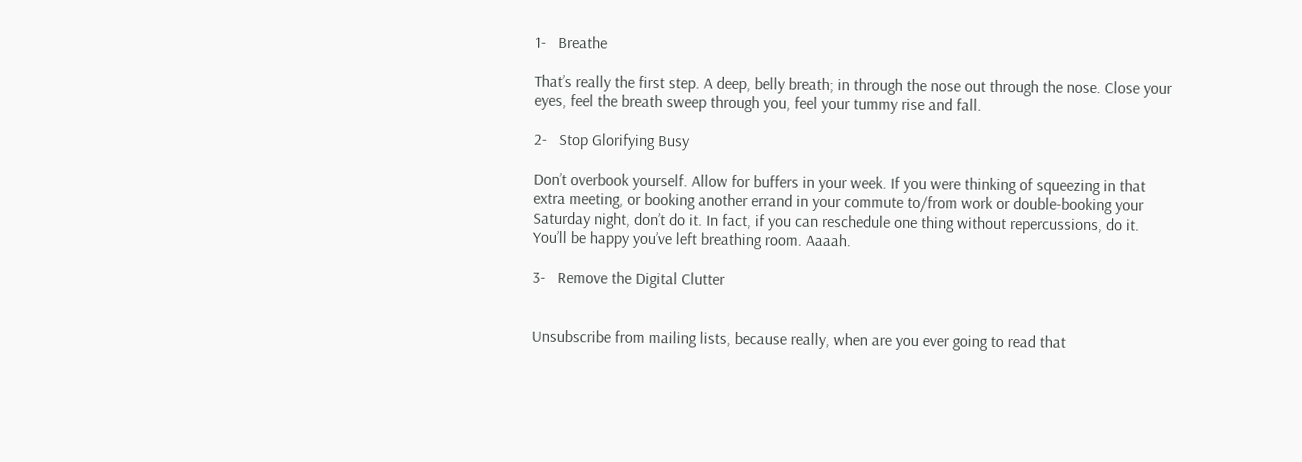1-   Breathe

That’s really the first step. A deep, belly breath; in through the nose out through the nose. Close your eyes, feel the breath sweep through you, feel your tummy rise and fall.

2-   Stop Glorifying Busy

Don’t overbook yourself. Allow for buffers in your week. If you were thinking of squeezing in that extra meeting, or booking another errand in your commute to/from work or double-booking your Saturday night, don’t do it. In fact, if you can reschedule one thing without repercussions, do it. You’ll be happy you’ve left breathing room. Aaaah.

3-   Remove the Digital Clutter


Unsubscribe from mailing lists, because really, when are you ever going to read that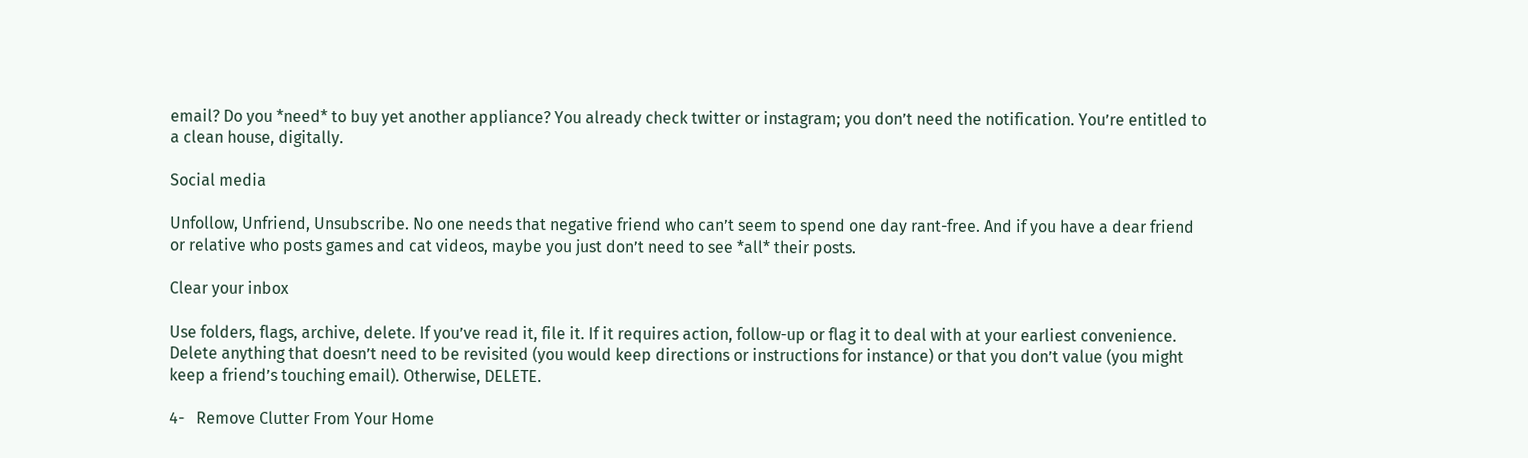email? Do you *need* to buy yet another appliance? You already check twitter or instagram; you don’t need the notification. You’re entitled to a clean house, digitally.

Social media

Unfollow, Unfriend, Unsubscribe. No one needs that negative friend who can’t seem to spend one day rant-free. And if you have a dear friend or relative who posts games and cat videos, maybe you just don’t need to see *all* their posts.

Clear your inbox

Use folders, flags, archive, delete. If you’ve read it, file it. If it requires action, follow-up or flag it to deal with at your earliest convenience. Delete anything that doesn’t need to be revisited (you would keep directions or instructions for instance) or that you don’t value (you might keep a friend’s touching email). Otherwise, DELETE.

4-   Remove Clutter From Your Home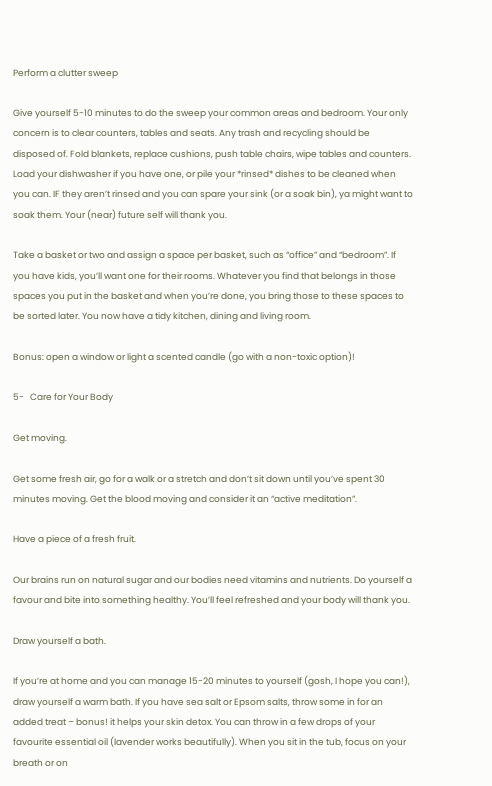Perform a clutter sweep

Give yourself 5-10 minutes to do the sweep your common areas and bedroom. Your only concern is to clear counters, tables and seats. Any trash and recycling should be disposed of. Fold blankets, replace cushions, push table chairs, wipe tables and counters. Load your dishwasher if you have one, or pile your *rinsed* dishes to be cleaned when you can. IF they aren’t rinsed and you can spare your sink (or a soak bin), ya might want to soak them. Your (near) future self will thank you.

Take a basket or two and assign a space per basket, such as “office” and “bedroom”. If you have kids, you’ll want one for their rooms. Whatever you find that belongs in those spaces you put in the basket and when you’re done, you bring those to these spaces to be sorted later. You now have a tidy kitchen, dining and living room.

Bonus: open a window or light a scented candle (go with a non-toxic option)!

5-   Care for Your Body

Get moving.

Get some fresh air, go for a walk or a stretch and don’t sit down until you’ve spent 30 minutes moving. Get the blood moving and consider it an “active meditation”.

Have a piece of a fresh fruit.

Our brains run on natural sugar and our bodies need vitamins and nutrients. Do yourself a favour and bite into something healthy. You’ll feel refreshed and your body will thank you.

Draw yourself a bath.

If you’re at home and you can manage 15-20 minutes to yourself (gosh, I hope you can!), draw yourself a warm bath. If you have sea salt or Epsom salts, throw some in for an added treat – bonus! it helps your skin detox. You can throw in a few drops of your favourite essential oil (lavender works beautifully). When you sit in the tub, focus on your breath or on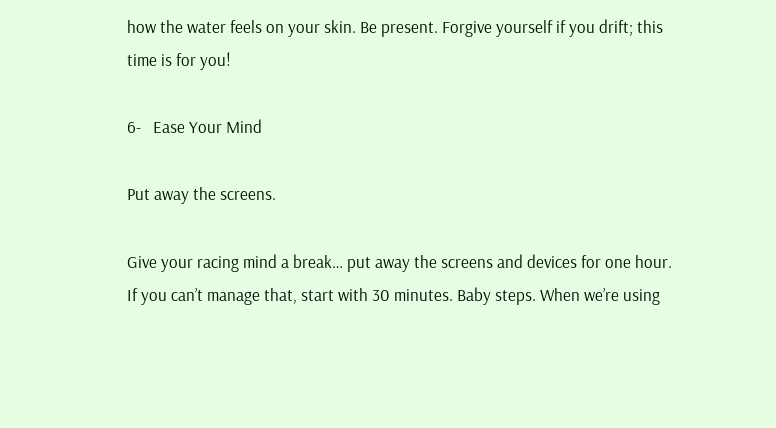how the water feels on your skin. Be present. Forgive yourself if you drift; this time is for you!

6-   Ease Your Mind

Put away the screens.

Give your racing mind a break… put away the screens and devices for one hour. If you can’t manage that, start with 30 minutes. Baby steps. When we’re using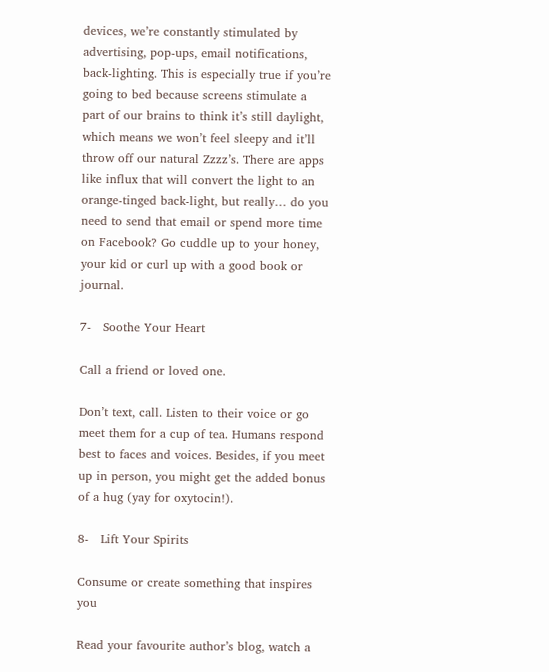devices, we’re constantly stimulated by advertising, pop-ups, email notifications, back-lighting. This is especially true if you’re going to bed because screens stimulate a part of our brains to think it’s still daylight, which means we won’t feel sleepy and it’ll throw off our natural Zzzz’s. There are apps like influx that will convert the light to an orange-tinged back-light, but really… do you need to send that email or spend more time on Facebook? Go cuddle up to your honey, your kid or curl up with a good book or journal.

7-   Soothe Your Heart

Call a friend or loved one.

Don’t text, call. Listen to their voice or go meet them for a cup of tea. Humans respond best to faces and voices. Besides, if you meet up in person, you might get the added bonus of a hug (yay for oxytocin!).

8-   Lift Your Spirits

Consume or create something that inspires you

Read your favourite author’s blog, watch a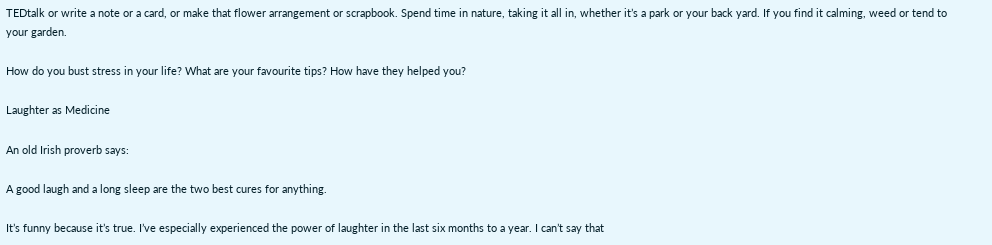TEDtalk or write a note or a card, or make that flower arrangement or scrapbook. Spend time in nature, taking it all in, whether it’s a park or your back yard. If you find it calming, weed or tend to your garden.

How do you bust stress in your life? What are your favourite tips? How have they helped you?

Laughter as Medicine

An old Irish proverb says:

A good laugh and a long sleep are the two best cures for anything.

It’s funny because it’s true. I’ve especially experienced the power of laughter in the last six months to a year. I can’t say that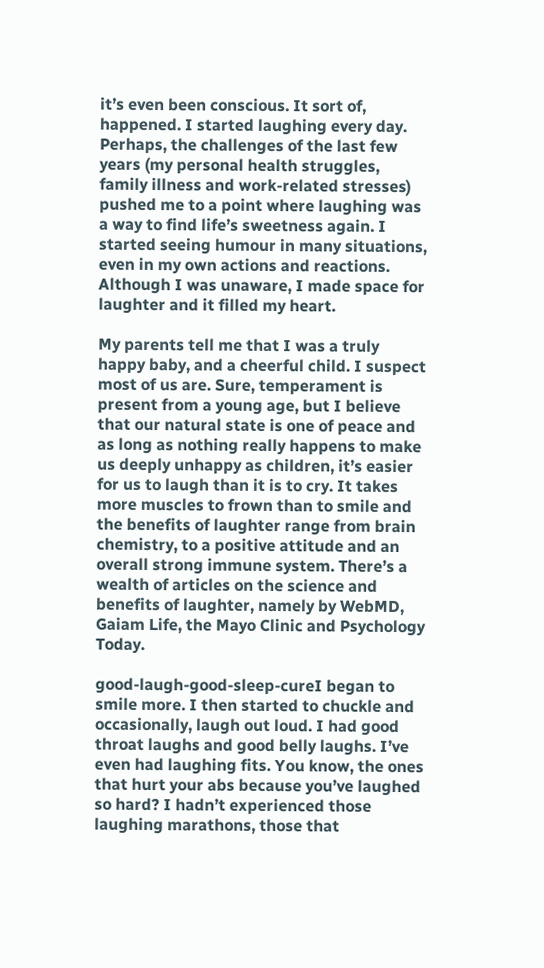it’s even been conscious. It sort of, happened. I started laughing every day. Perhaps, the challenges of the last few years (my personal health struggles, family illness and work-related stresses) pushed me to a point where laughing was a way to find life’s sweetness again. I started seeing humour in many situations, even in my own actions and reactions. Although I was unaware, I made space for laughter and it filled my heart.

My parents tell me that I was a truly happy baby, and a cheerful child. I suspect most of us are. Sure, temperament is present from a young age, but I believe that our natural state is one of peace and as long as nothing really happens to make us deeply unhappy as children, it’s easier for us to laugh than it is to cry. It takes more muscles to frown than to smile and the benefits of laughter range from brain chemistry, to a positive attitude and an overall strong immune system. There’s a wealth of articles on the science and benefits of laughter, namely by WebMD, Gaiam Life, the Mayo Clinic and Psychology Today.

good-laugh-good-sleep-cureI began to smile more. I then started to chuckle and occasionally, laugh out loud. I had good throat laughs and good belly laughs. I’ve even had laughing fits. You know, the ones that hurt your abs because you’ve laughed so hard? I hadn’t experienced those laughing marathons, those that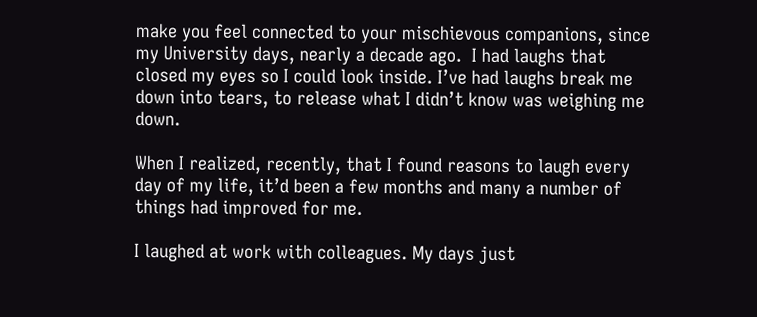make you feel connected to your mischievous companions, since my University days, nearly a decade ago.  I had laughs that closed my eyes so I could look inside. I’ve had laughs break me down into tears, to release what I didn’t know was weighing me down.

When I realized, recently, that I found reasons to laugh every day of my life, it’d been a few months and many a number of things had improved for me.

I laughed at work with colleagues. My days just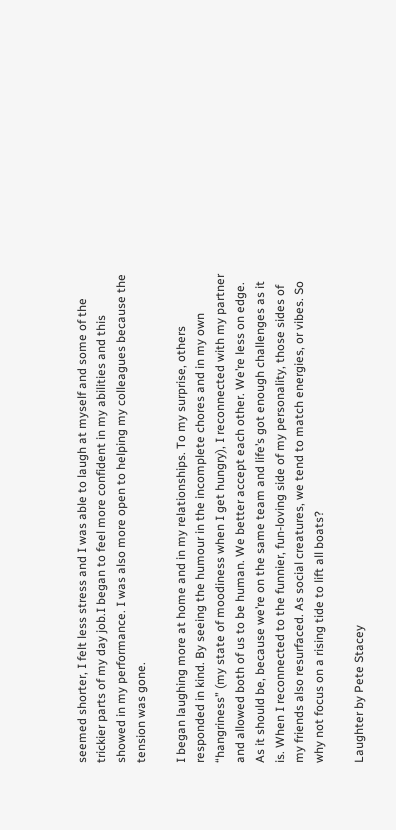seemed shorter, I felt less stress and I was able to laugh at myself and some of the trickier parts of my day job.I began to feel more confident in my abilities and this showed in my performance. I was also more open to helping my colleagues because the tension was gone.

I began laughing more at home and in my relationships. To my surprise, others responded in kind. By seeing the humour in the incomplete chores and in my own “hangriness” (my state of moodiness when I get hungry), I reconnected with my partner and allowed both of us to be human. We better accept each other. We’re less on edge. As it should be, because we’re on the same team and life’s got enough challenges as it is. When I reconnected to the funnier, fun-loving side of my personality, those sides of my friends also resurfaced. As social creatures, we tend to match energies, or vibes. So why not focus on a rising tide to lift all boats?

Laughter by Pete Stacey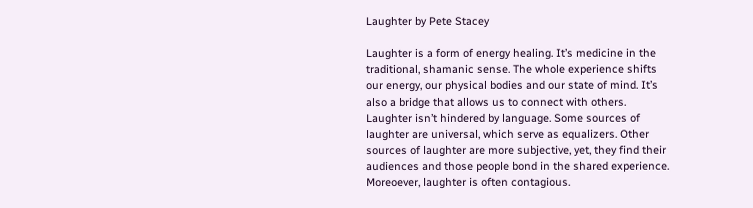Laughter by Pete Stacey

Laughter is a form of energy healing. It’s medicine in the traditional, shamanic sense. The whole experience shifts our energy, our physical bodies and our state of mind. It’s also a bridge that allows us to connect with others. Laughter isn’t hindered by language. Some sources of laughter are universal, which serve as equalizers. Other sources of laughter are more subjective, yet, they find their audiences and those people bond in the shared experience. Moreoever, laughter is often contagious.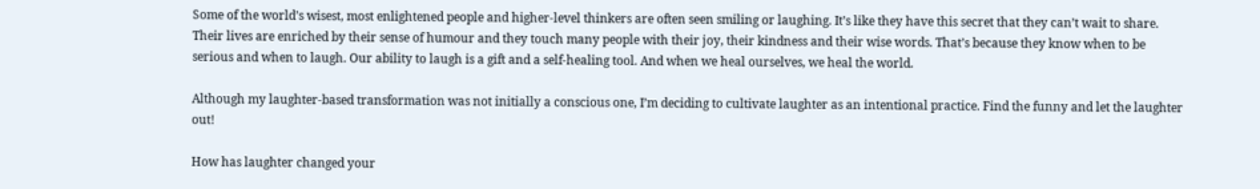Some of the world’s wisest, most enlightened people and higher-level thinkers are often seen smiling or laughing. It’s like they have this secret that they can’t wait to share. Their lives are enriched by their sense of humour and they touch many people with their joy, their kindness and their wise words. That’s because they know when to be serious and when to laugh. Our ability to laugh is a gift and a self-healing tool. And when we heal ourselves, we heal the world.

Although my laughter-based transformation was not initially a conscious one, I’m deciding to cultivate laughter as an intentional practice. Find the funny and let the laughter out!

How has laughter changed your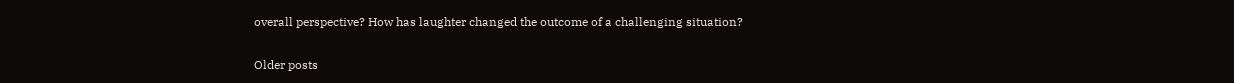overall perspective? How has laughter changed the outcome of a challenging situation?

Older posts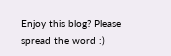Enjoy this blog? Please spread the word :)